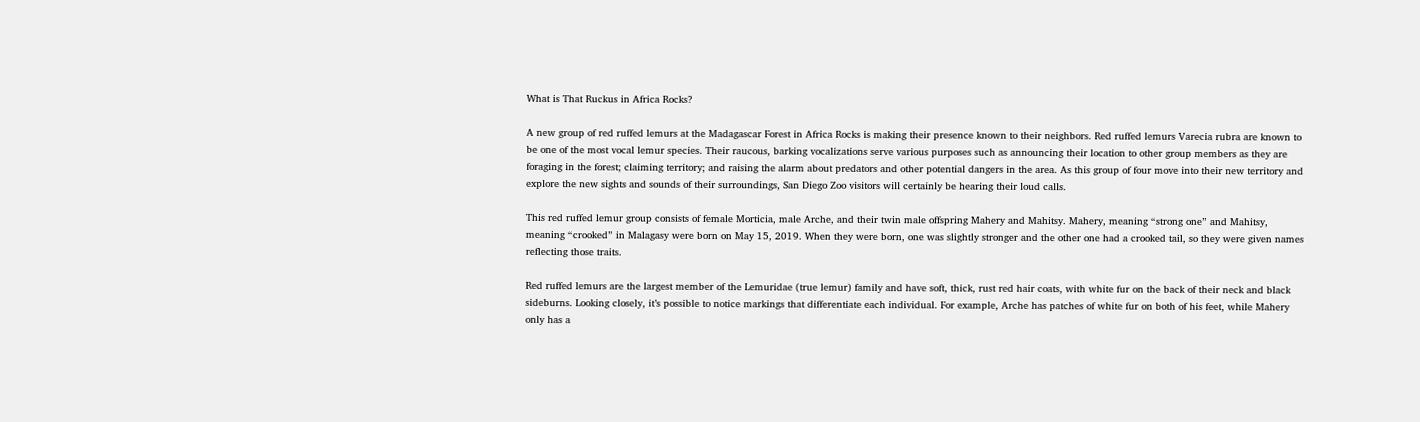What is That Ruckus in Africa Rocks?

A new group of red ruffed lemurs at the Madagascar Forest in Africa Rocks is making their presence known to their neighbors. Red ruffed lemurs Varecia rubra are known to be one of the most vocal lemur species. Their raucous, barking vocalizations serve various purposes such as announcing their location to other group members as they are foraging in the forest; claiming territory; and raising the alarm about predators and other potential dangers in the area. As this group of four move into their new territory and explore the new sights and sounds of their surroundings, San Diego Zoo visitors will certainly be hearing their loud calls.

This red ruffed lemur group consists of female Morticia, male Arche, and their twin male offspring Mahery and Mahitsy. Mahery, meaning “strong one” and Mahitsy, meaning “crooked” in Malagasy were born on May 15, 2019. When they were born, one was slightly stronger and the other one had a crooked tail, so they were given names reflecting those traits.

Red ruffed lemurs are the largest member of the Lemuridae (true lemur) family and have soft, thick, rust red hair coats, with white fur on the back of their neck and black sideburns. Looking closely, it’s possible to notice markings that differentiate each individual. For example, Arche has patches of white fur on both of his feet, while Mahery only has a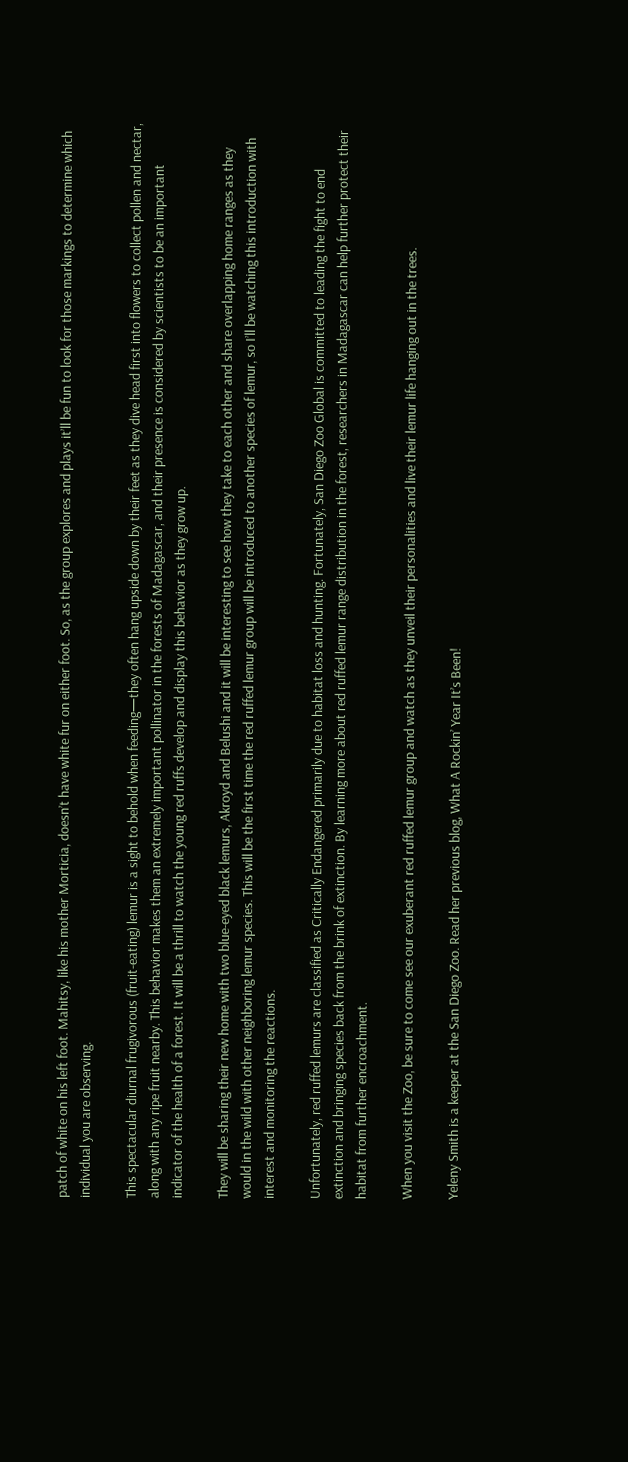patch of white on his left foot. Mahitsy, like his mother Morticia, doesn’t have white fur on either foot. So, as the group explores and plays it’ll be fun to look for those markings to determine which individual you are observing.

This spectacular diurnal frugivorous (fruit-eating) lemur is a sight to behold when feeding—they often hang upside down by their feet as they dive head first into flowers to collect pollen and nectar, along with any ripe fruit nearby. This behavior makes them an extremely important pollinator in the forests of Madagascar, and their presence is considered by scientists to be an important indicator of the health of a forest. It will be a thrill to watch the young red ruffs develop and display this behavior as they grow up.

They will be sharing their new home with two blue-eyed black lemurs, Akroyd and Belushi and it will be interesting to see how they take to each other and share overlapping home ranges as they would in the wild with other neighboring lemur species. This will be the first time the red ruffed lemur group will be introduced to another species of lemur, so I’ll be watching this introduction with interest and monitoring the reactions.

Unfortunately, red ruffed lemurs are classified as Critically Endangered primarily due to habitat loss and hunting. Fortunately, San Diego Zoo Global is committed to leading the fight to end extinction and bringing species back from the brink of extinction. By learning more about red ruffed lemur range distribution in the forest, researchers in Madagascar can help further protect their habitat from further encroachment.

When you visit the Zoo, be sure to come see our exuberant red ruffed lemur group and watch as they unveil their personalities and live their lemur life hanging out in the trees.

Yeleny Smith is a keeper at the San Diego Zoo. Read her previous blog, What A Rockin’ Year It’s Been!